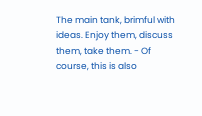The main tank, brimful with ideas. Enjoy them, discuss them, take them. - Of course, this is also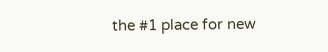the #1 place for new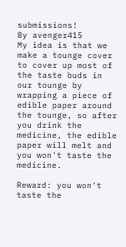submissions!
By avenger415
My idea is that we make a tounge cover to cover up most of the taste buds in our tounge by wrapping a piece of edible paper around the tounge, so after you drink the medicine, the edible paper will melt and you won't taste the medicine.

Reward: you won't taste the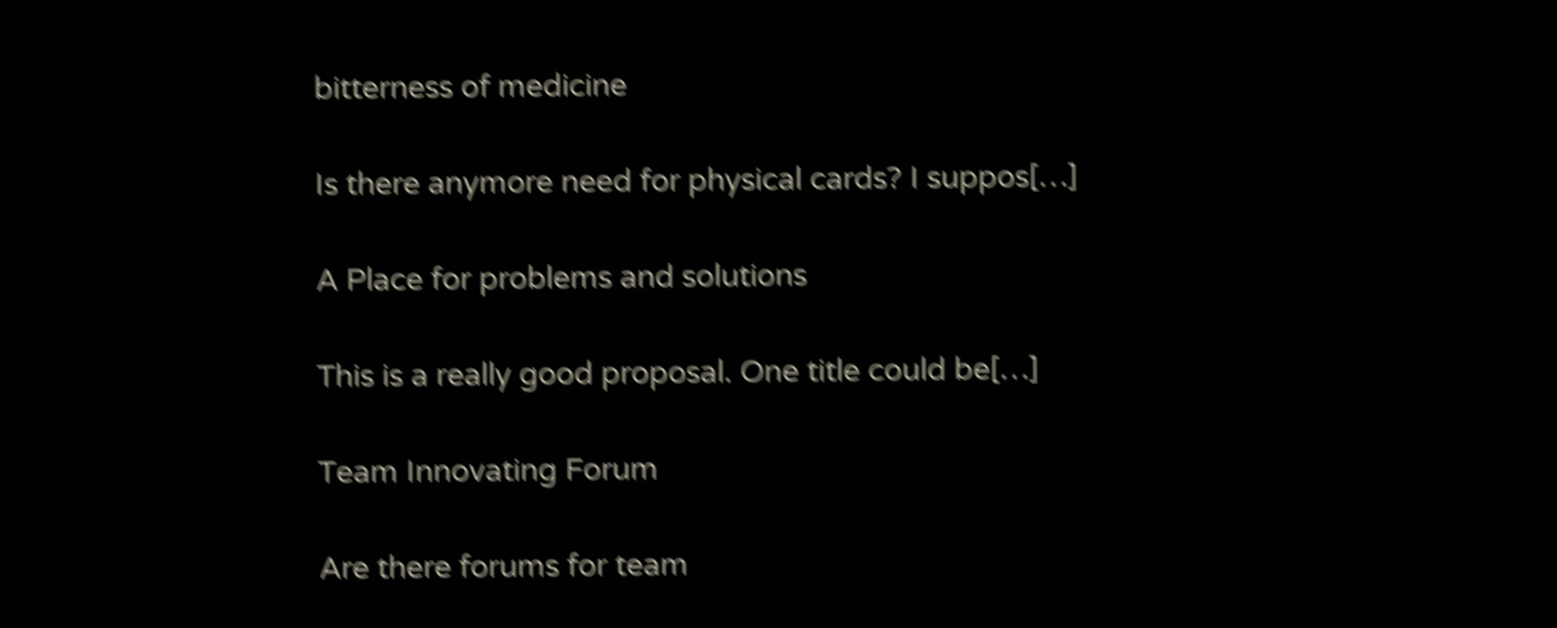bitterness of medicine

Is there anymore need for physical cards? I suppos[…]

A Place for problems and solutions

This is a really good proposal. One title could be[…]

Team Innovating Forum

Are there forums for team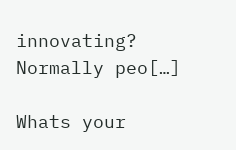innovating? Normally peo[…]

Whats your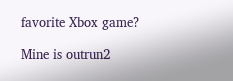favorite Xbox game?

Mine is outrun2